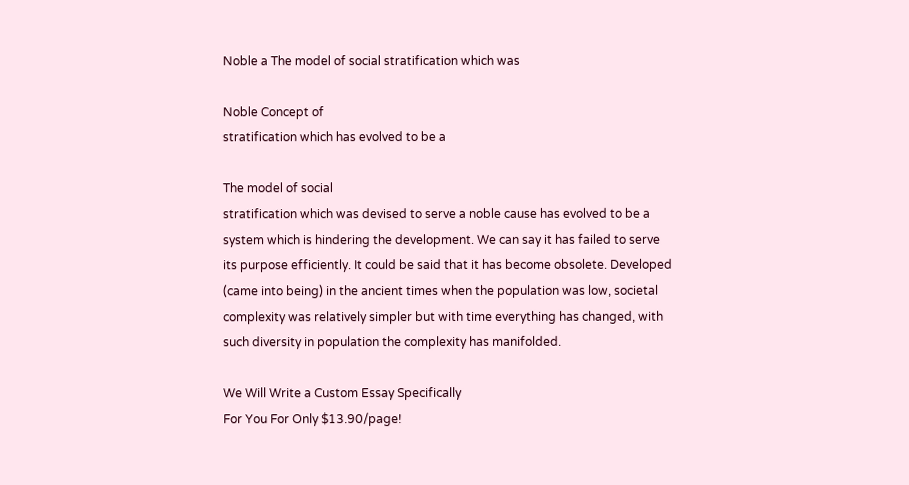Noble a The model of social stratification which was

Noble Concept of
stratification which has evolved to be a

The model of social
stratification which was devised to serve a noble cause has evolved to be a
system which is hindering the development. We can say it has failed to serve
its purpose efficiently. It could be said that it has become obsolete. Developed
(came into being) in the ancient times when the population was low, societal
complexity was relatively simpler but with time everything has changed, with
such diversity in population the complexity has manifolded.

We Will Write a Custom Essay Specifically
For You For Only $13.90/page!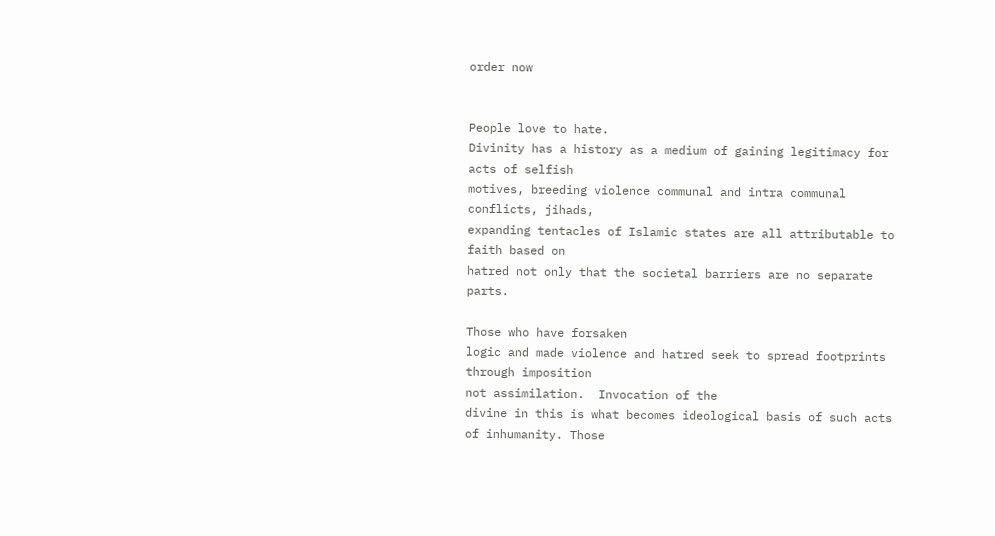order now


People love to hate.
Divinity has a history as a medium of gaining legitimacy for acts of selfish
motives, breeding violence communal and intra communal conflicts, jihads,
expanding tentacles of Islamic states are all attributable to faith based on
hatred not only that the societal barriers are no separate parts.

Those who have forsaken
logic and made violence and hatred seek to spread footprints through imposition
not assimilation.  Invocation of the
divine in this is what becomes ideological basis of such acts of inhumanity. Those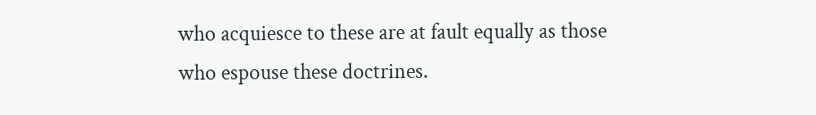who acquiesce to these are at fault equally as those who espouse these doctrines.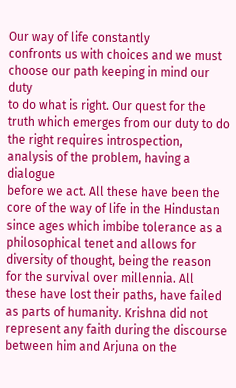Our way of life constantly
confronts us with choices and we must choose our path keeping in mind our duty
to do what is right. Our quest for the truth which emerges from our duty to do
the right requires introspection, analysis of the problem, having a dialogue
before we act. All these have been the core of the way of life in the Hindustan
since ages which imbibe tolerance as a philosophical tenet and allows for
diversity of thought, being the reason for the survival over millennia. All
these have lost their paths, have failed as parts of humanity. Krishna did not
represent any faith during the discourse between him and Arjuna on the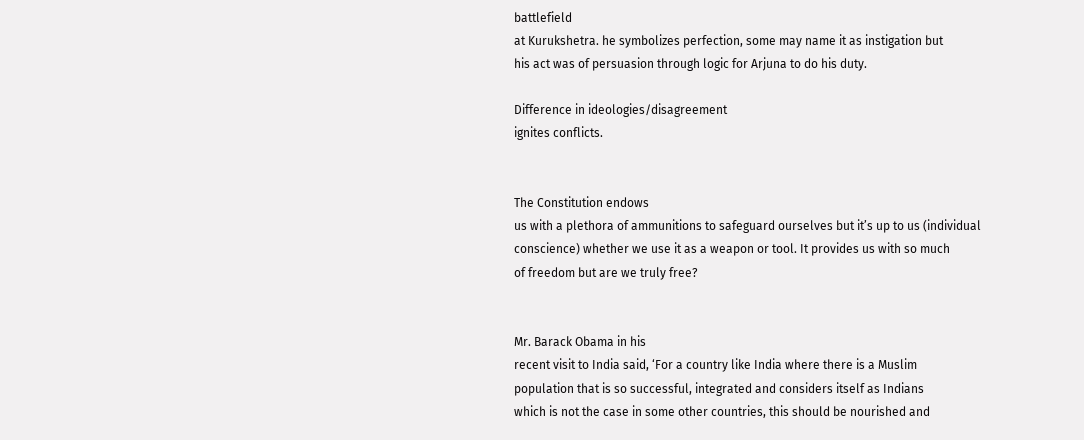battlefield
at Kurukshetra. he symbolizes perfection, some may name it as instigation but
his act was of persuasion through logic for Arjuna to do his duty.

Difference in ideologies/disagreement
ignites conflicts.


The Constitution endows
us with a plethora of ammunitions to safeguard ourselves but it’s up to us (individual
conscience) whether we use it as a weapon or tool. It provides us with so much
of freedom but are we truly free?


Mr. Barack Obama in his
recent visit to India said, ‘For a country like India where there is a Muslim
population that is so successful, integrated and considers itself as Indians
which is not the case in some other countries, this should be nourished and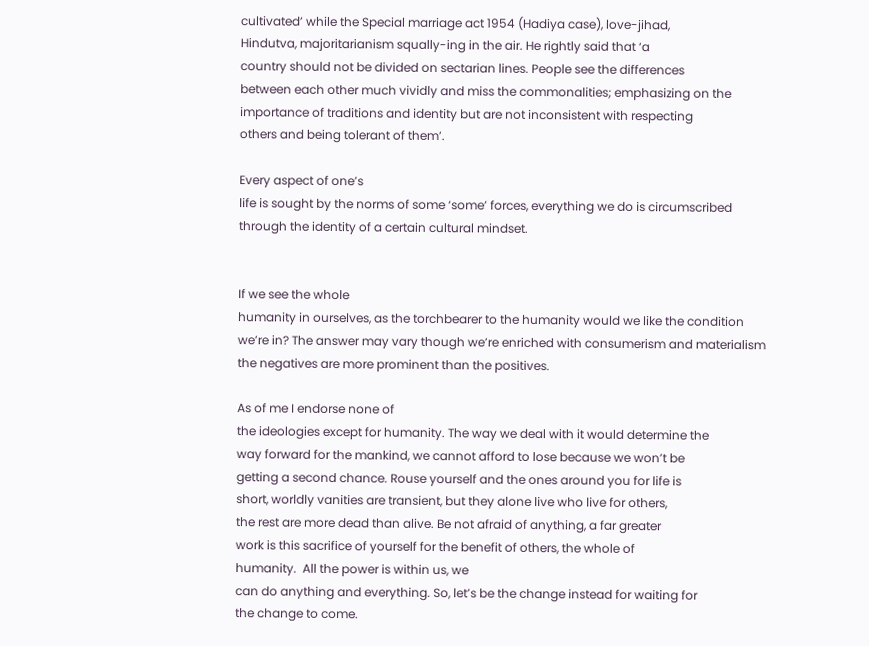cultivated’ while the Special marriage act 1954 (Hadiya case), love-jihad,
Hindutva, majoritarianism squally-ing in the air. He rightly said that ‘a
country should not be divided on sectarian lines. People see the differences
between each other much vividly and miss the commonalities; emphasizing on the
importance of traditions and identity but are not inconsistent with respecting
others and being tolerant of them’.

Every aspect of one’s
life is sought by the norms of some ‘some’ forces, everything we do is circumscribed
through the identity of a certain cultural mindset.


If we see the whole
humanity in ourselves, as the torchbearer to the humanity would we like the condition
we’re in? The answer may vary though we’re enriched with consumerism and materialism
the negatives are more prominent than the positives.

As of me I endorse none of
the ideologies except for humanity. The way we deal with it would determine the
way forward for the mankind, we cannot afford to lose because we won’t be
getting a second chance. Rouse yourself and the ones around you for life is
short, worldly vanities are transient, but they alone live who live for others,
the rest are more dead than alive. Be not afraid of anything, a far greater
work is this sacrifice of yourself for the benefit of others, the whole of
humanity.  All the power is within us, we
can do anything and everything. So, let’s be the change instead for waiting for
the change to come.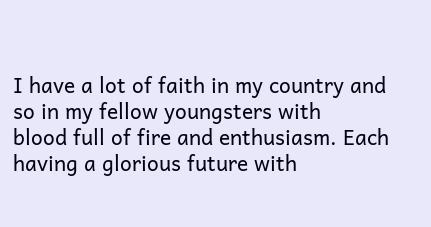I have a lot of faith in my country and so in my fellow youngsters with
blood full of fire and enthusiasm. Each having a glorious future with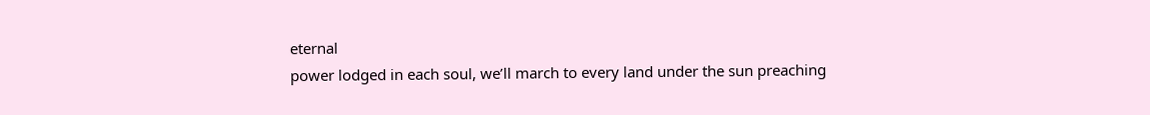eternal
power lodged in each soul, we’ll march to every land under the sun preaching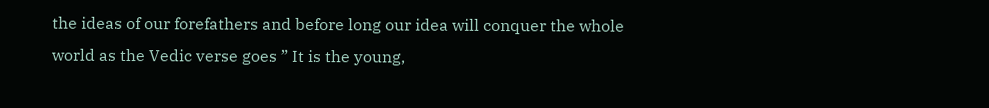the ideas of our forefathers and before long our idea will conquer the whole
world as the Vedic verse goes ” It is the young,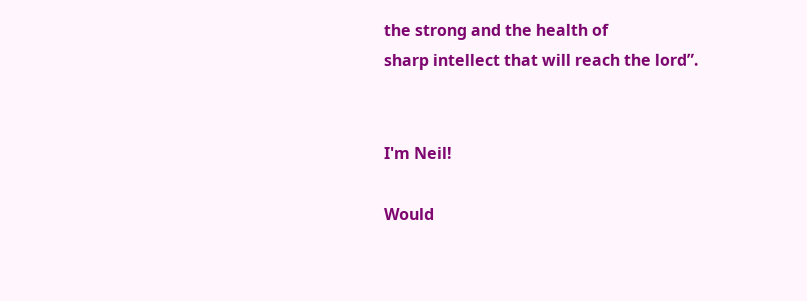the strong and the health of
sharp intellect that will reach the lord”.


I'm Neil!

Would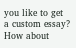you like to get a custom essay? How about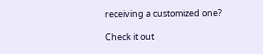receiving a customized one?

Check it out